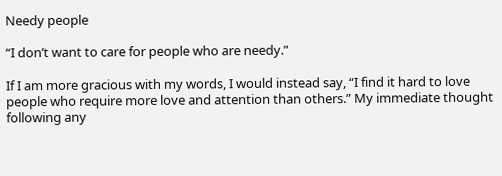Needy people

“I don’t want to care for people who are needy.”

If I am more gracious with my words, I would instead say, “I find it hard to love people who require more love and attention than others.” My immediate thought following any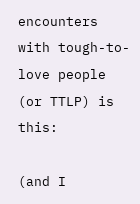encounters with tough-to-love people (or TTLP) is this:

(and I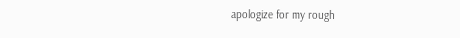apologize for my rough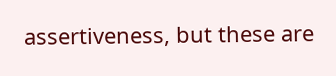assertiveness, but these are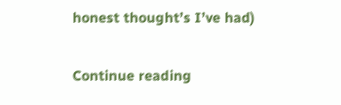honest thought’s I’ve had)

Continue reading